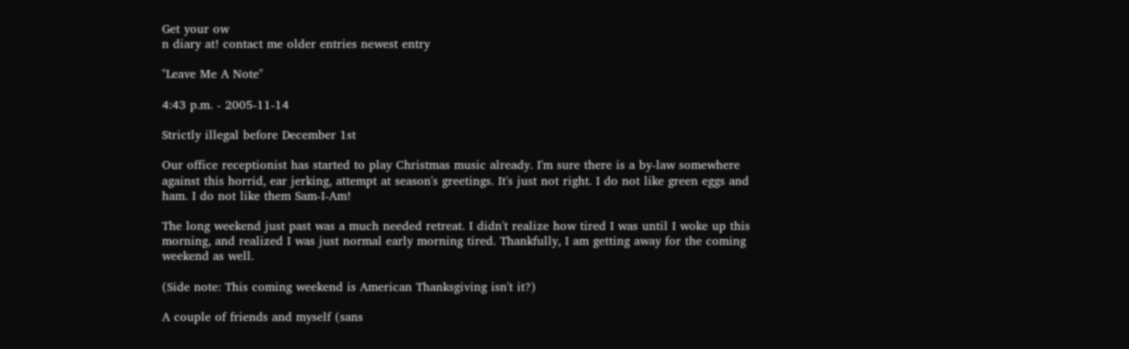Get your ow
n diary at! contact me older entries newest entry

"Leave Me A Note"

4:43 p.m. - 2005-11-14

Strictly illegal before December 1st

Our office receptionist has started to play Christmas music already. I'm sure there is a by-law somewhere against this horrid, ear jerking, attempt at season's greetings. It's just not right. I do not like green eggs and ham. I do not like them Sam-I-Am!

The long weekend just past was a much needed retreat. I didn't realize how tired I was until I woke up this morning, and realized I was just normal early morning tired. Thankfully, I am getting away for the coming weekend as well.

(Side note: This coming weekend is American Thanksgiving isn't it?)

A couple of friends and myself (sans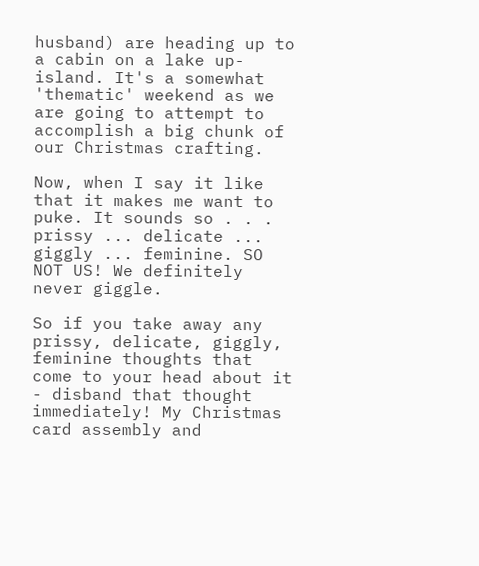husband) are heading up to a cabin on a lake up-island. It's a somewhat 'thematic' weekend as we are going to attempt to accomplish a big chunk of our Christmas crafting.

Now, when I say it like that it makes me want to puke. It sounds so . . . prissy ... delicate ... giggly ... feminine. SO NOT US! We definitely never giggle.

So if you take away any prissy, delicate, giggly, feminine thoughts that come to your head about it - disband that thought immediately! My Christmas card assembly and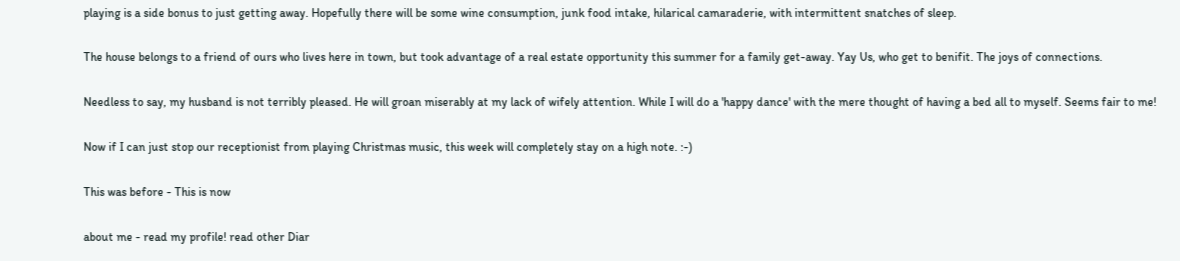playing is a side bonus to just getting away. Hopefully there will be some wine consumption, junk food intake, hilarical camaraderie, with intermittent snatches of sleep.

The house belongs to a friend of ours who lives here in town, but took advantage of a real estate opportunity this summer for a family get-away. Yay Us, who get to benifit. The joys of connections.

Needless to say, my husband is not terribly pleased. He will groan miserably at my lack of wifely attention. While I will do a 'happy dance' with the mere thought of having a bed all to myself. Seems fair to me!

Now if I can just stop our receptionist from playing Christmas music, this week will completely stay on a high note. :-)

This was before - This is now

about me - read my profile! read other Diar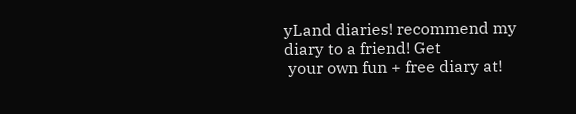yLand diaries! recommend my diary to a friend! Get
 your own fun + free diary at!